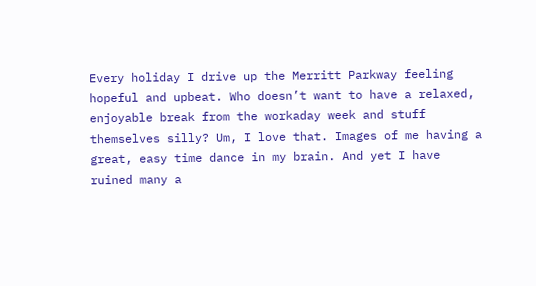Every holiday I drive up the Merritt Parkway feeling hopeful and upbeat. Who doesn’t want to have a relaxed, enjoyable break from the workaday week and stuff themselves silly? Um, I love that. Images of me having a great, easy time dance in my brain. And yet I have ruined many a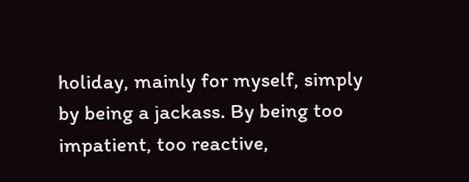holiday, mainly for myself, simply by being a jackass. By being too impatient, too reactive,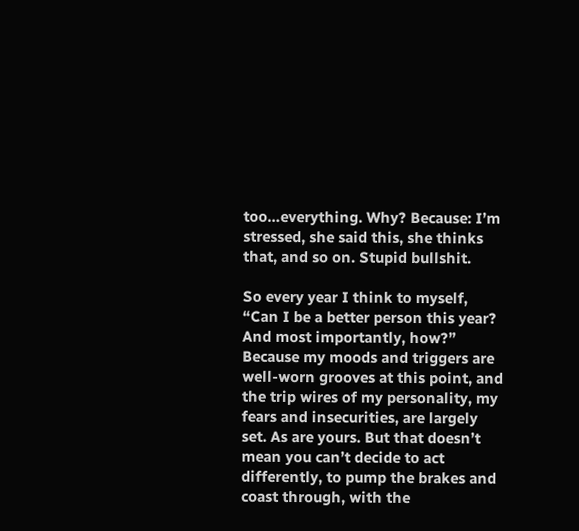too…everything. Why? Because: I’m stressed, she said this, she thinks that, and so on. Stupid bullshit.

So every year I think to myself, “Can I be a better person this year? And most importantly, how?” Because my moods and triggers are well-worn grooves at this point, and the trip wires of my personality, my fears and insecurities, are largely set. As are yours. But that doesn’t mean you can’t decide to act differently, to pump the brakes and coast through, with the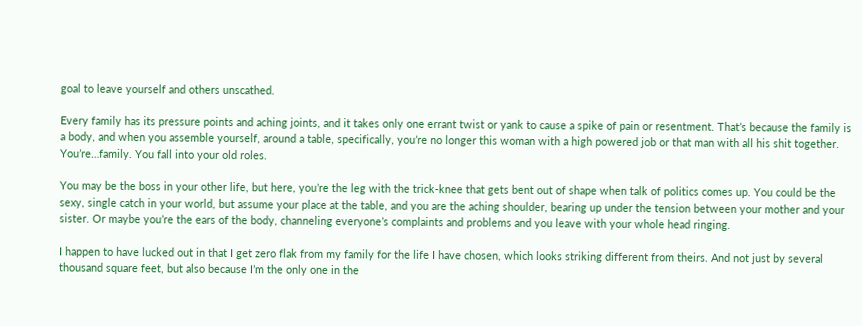goal to leave yourself and others unscathed.

Every family has its pressure points and aching joints, and it takes only one errant twist or yank to cause a spike of pain or resentment. That’s because the family is a body, and when you assemble yourself, around a table, specifically, you’re no longer this woman with a high powered job or that man with all his shit together. You’re…family. You fall into your old roles.

You may be the boss in your other life, but here, you’re the leg with the trick-knee that gets bent out of shape when talk of politics comes up. You could be the sexy, single catch in your world, but assume your place at the table, and you are the aching shoulder, bearing up under the tension between your mother and your sister. Or maybe you’re the ears of the body, channeling everyone’s complaints and problems and you leave with your whole head ringing.

I happen to have lucked out in that I get zero flak from my family for the life I have chosen, which looks striking different from theirs. And not just by several thousand square feet, but also because I’m the only one in the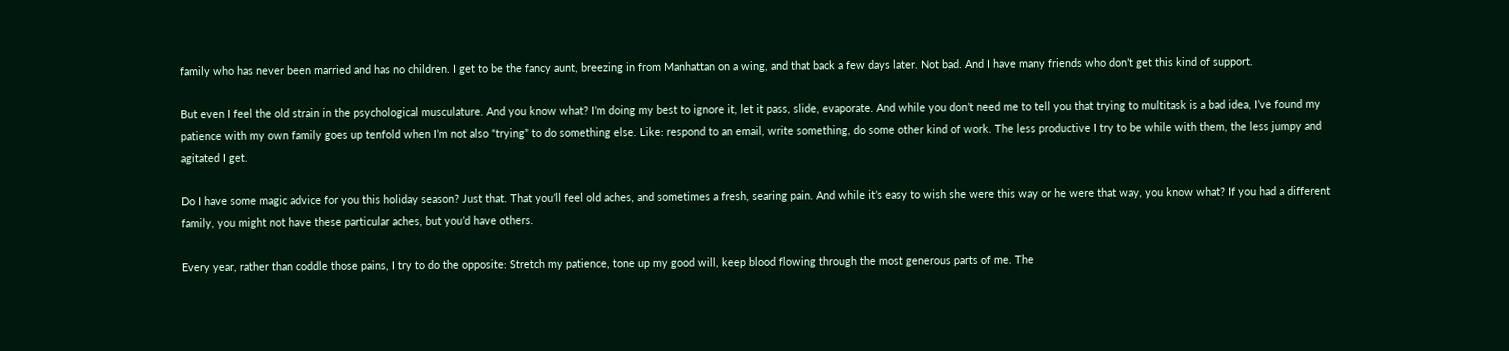family who has never been married and has no children. I get to be the fancy aunt, breezing in from Manhattan on a wing, and that back a few days later. Not bad. And I have many friends who don’t get this kind of support.

But even I feel the old strain in the psychological musculature. And you know what? I’m doing my best to ignore it, let it pass, slide, evaporate. And while you don’t need me to tell you that trying to multitask is a bad idea, I’ve found my patience with my own family goes up tenfold when I’m not also “trying” to do something else. Like: respond to an email, write something, do some other kind of work. The less productive I try to be while with them, the less jumpy and agitated I get.

Do I have some magic advice for you this holiday season? Just that. That you’ll feel old aches, and sometimes a fresh, searing pain. And while it’s easy to wish she were this way or he were that way, you know what? If you had a different family, you might not have these particular aches, but you’d have others.

Every year, rather than coddle those pains, I try to do the opposite: Stretch my patience, tone up my good will, keep blood flowing through the most generous parts of me. The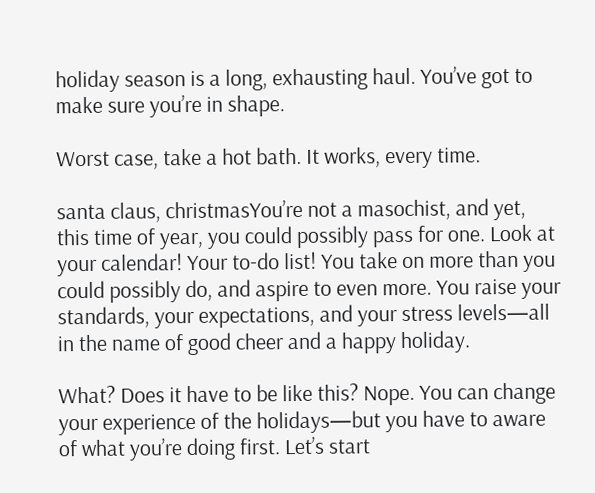holiday season is a long, exhausting haul. You’ve got to make sure you’re in shape.

Worst case, take a hot bath. It works, every time.

santa claus, christmasYou’re not a masochist, and yet, this time of year, you could possibly pass for one. Look at your calendar! Your to-do list! You take on more than you could possibly do, and aspire to even more. You raise your standards, your expectations, and your stress levels—all in the name of good cheer and a happy holiday.

What? Does it have to be like this? Nope. You can change your experience of the holidays—but you have to aware of what you’re doing first. Let’s start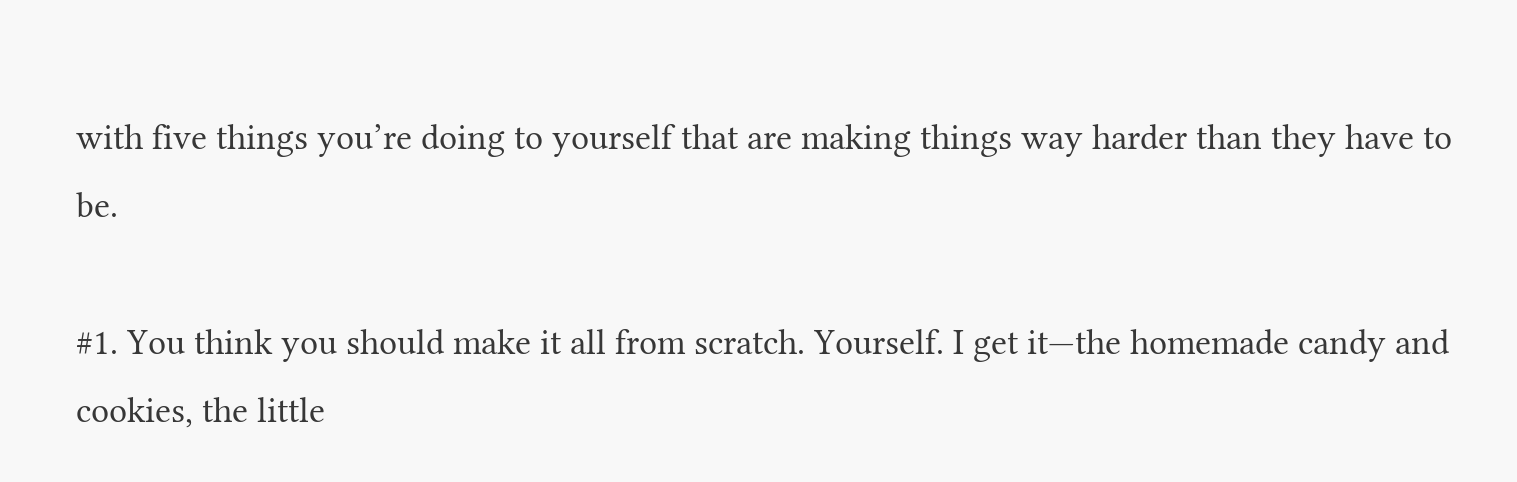with five things you’re doing to yourself that are making things way harder than they have to be.

#1. You think you should make it all from scratch. Yourself. I get it—the homemade candy and cookies, the little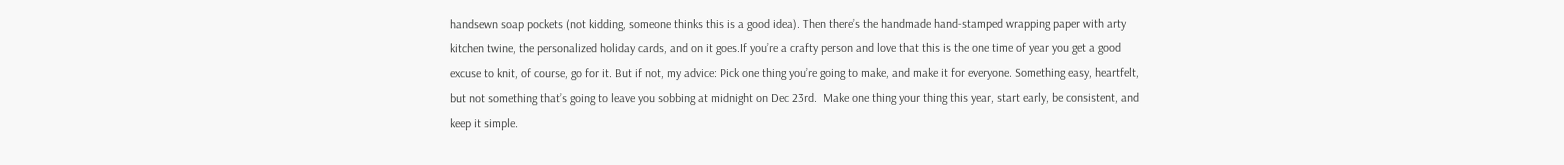handsewn soap pockets (not kidding, someone thinks this is a good idea). Then there’s the handmade hand-stamped wrapping paper with arty kitchen twine, the personalized holiday cards, and on it goes.If you’re a crafty person and love that this is the one time of year you get a good excuse to knit, of course, go for it. But if not, my advice: Pick one thing you’re going to make, and make it for everyone. Something easy, heartfelt, but not something that’s going to leave you sobbing at midnight on Dec 23rd.  Make one thing your thing this year, start early, be consistent, and keep it simple.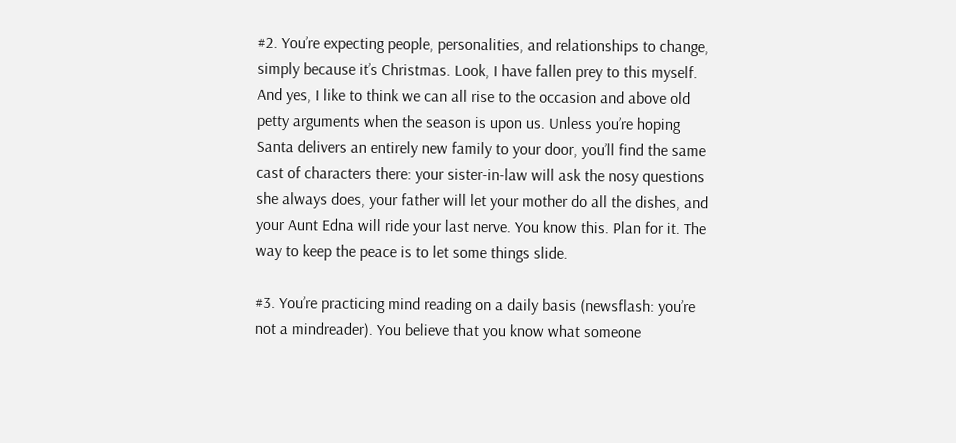#2. You’re expecting people, personalities, and relationships to change, simply because it’s Christmas. Look, I have fallen prey to this myself. And yes, I like to think we can all rise to the occasion and above old petty arguments when the season is upon us. Unless you’re hoping Santa delivers an entirely new family to your door, you’ll find the same cast of characters there: your sister-in-law will ask the nosy questions she always does, your father will let your mother do all the dishes, and your Aunt Edna will ride your last nerve. You know this. Plan for it. The way to keep the peace is to let some things slide.

#3. You’re practicing mind reading on a daily basis (newsflash: you’re not a mindreader). You believe that you know what someone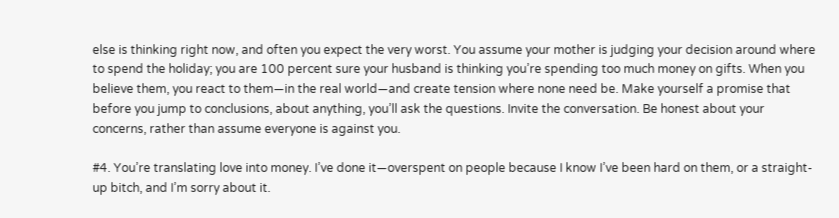else is thinking right now, and often you expect the very worst. You assume your mother is judging your decision around where to spend the holiday; you are 100 percent sure your husband is thinking you’re spending too much money on gifts. When you believe them, you react to them—in the real world—and create tension where none need be. Make yourself a promise that before you jump to conclusions, about anything, you’ll ask the questions. Invite the conversation. Be honest about your concerns, rather than assume everyone is against you.

#4. You’re translating love into money. I’ve done it—overspent on people because I know I’ve been hard on them, or a straight-up bitch, and I’m sorry about it.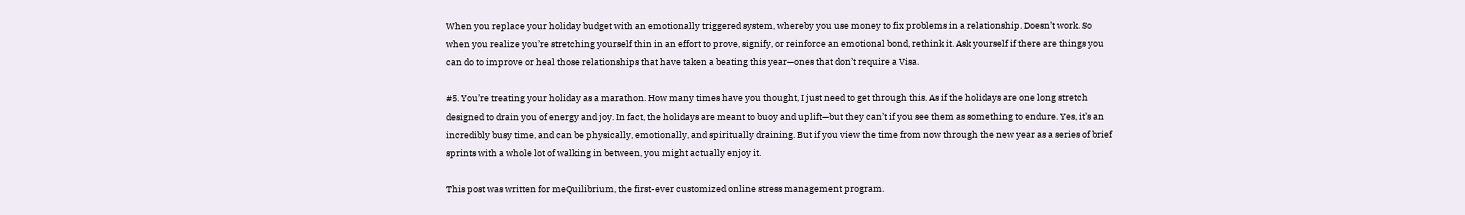When you replace your holiday budget with an emotionally triggered system, whereby you use money to fix problems in a relationship. Doesn’t work. So when you realize you’re stretching yourself thin in an effort to prove, signify, or reinforce an emotional bond, rethink it. Ask yourself if there are things you can do to improve or heal those relationships that have taken a beating this year—ones that don’t require a Visa.

#5. You’re treating your holiday as a marathon. How many times have you thought, I just need to get through this. As if the holidays are one long stretch designed to drain you of energy and joy. In fact, the holidays are meant to buoy and uplift—but they can’t if you see them as something to endure. Yes, it’s an incredibly busy time, and can be physically, emotionally, and spiritually draining. But if you view the time from now through the new year as a series of brief sprints with a whole lot of walking in between, you might actually enjoy it.

This post was written for meQuilibrium, the first-ever customized online stress management program.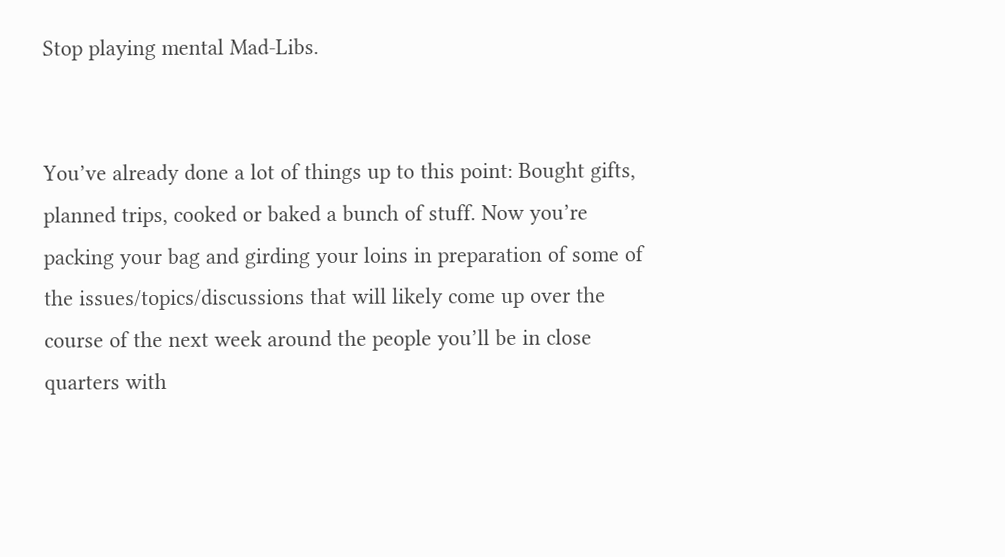Stop playing mental Mad-Libs.


You’ve already done a lot of things up to this point: Bought gifts, planned trips, cooked or baked a bunch of stuff. Now you’re packing your bag and girding your loins in preparation of some of the issues/topics/discussions that will likely come up over the course of the next week around the people you’ll be in close quarters with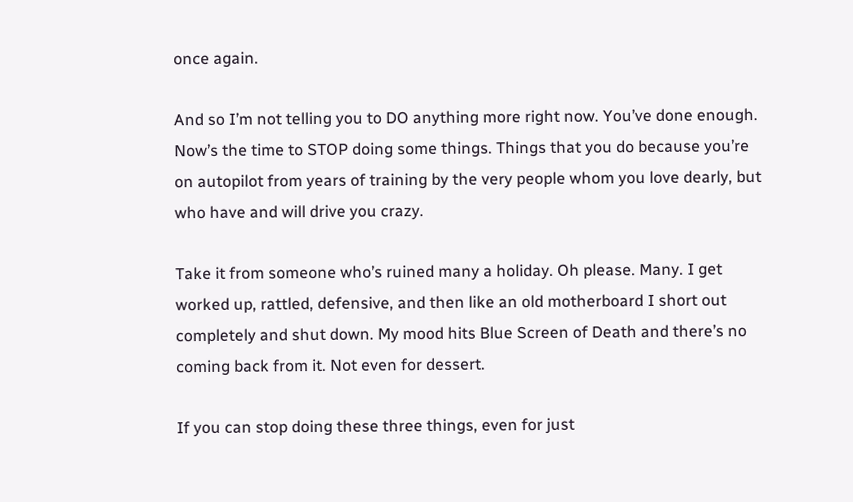once again.

And so I’m not telling you to DO anything more right now. You’ve done enough. Now’s the time to STOP doing some things. Things that you do because you’re on autopilot from years of training by the very people whom you love dearly, but who have and will drive you crazy.

Take it from someone who’s ruined many a holiday. Oh please. Many. I get worked up, rattled, defensive, and then like an old motherboard I short out completely and shut down. My mood hits Blue Screen of Death and there’s no coming back from it. Not even for dessert.

If you can stop doing these three things, even for just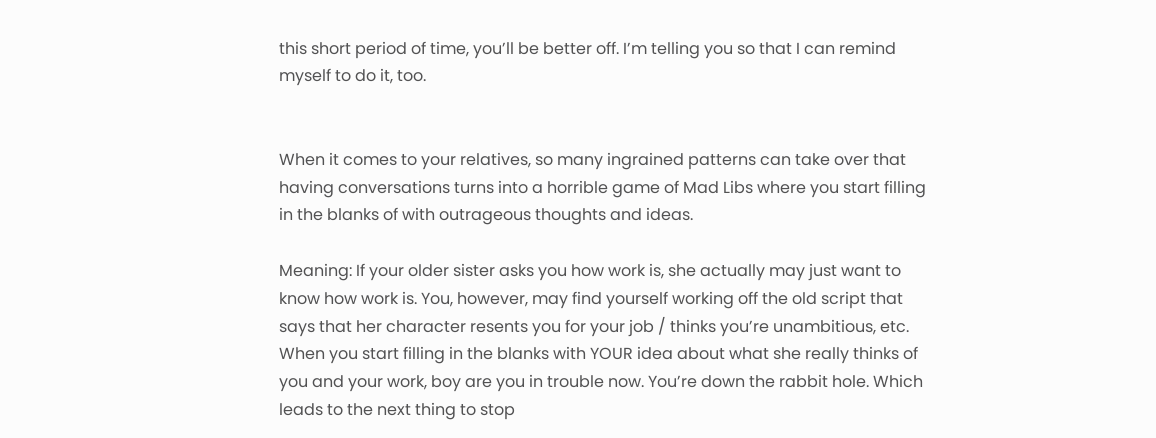this short period of time, you’ll be better off. I’m telling you so that I can remind myself to do it, too.


When it comes to your relatives, so many ingrained patterns can take over that having conversations turns into a horrible game of Mad Libs where you start filling in the blanks of with outrageous thoughts and ideas.

Meaning: If your older sister asks you how work is, she actually may just want to know how work is. You, however, may find yourself working off the old script that says that her character resents you for your job / thinks you’re unambitious, etc. When you start filling in the blanks with YOUR idea about what she really thinks of you and your work, boy are you in trouble now. You’re down the rabbit hole. Which leads to the next thing to stop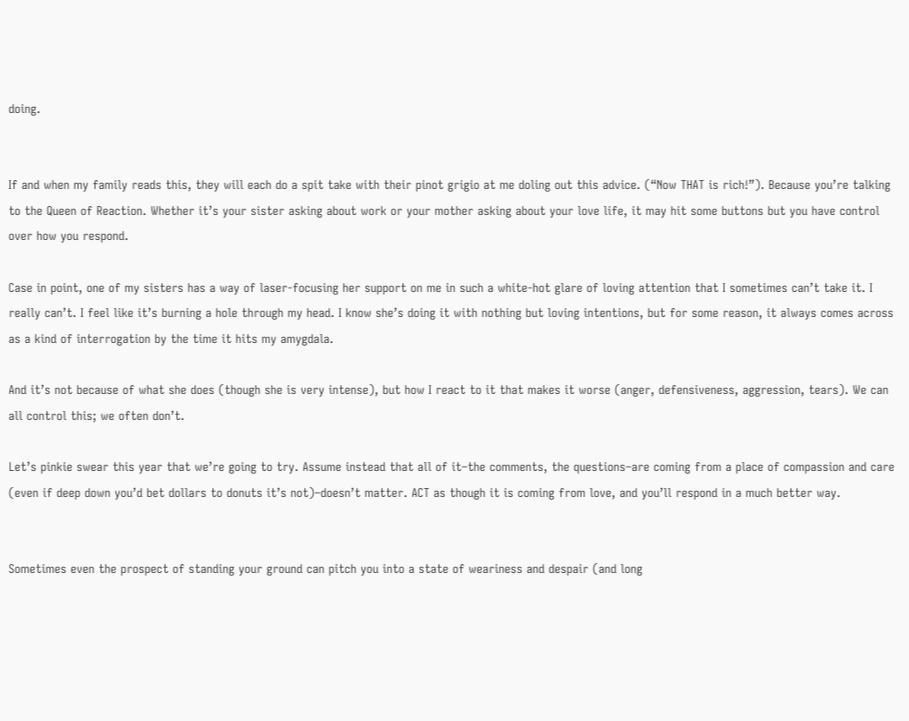doing.


If and when my family reads this, they will each do a spit take with their pinot grigio at me doling out this advice. (“Now THAT is rich!”). Because you’re talking to the Queen of Reaction. Whether it’s your sister asking about work or your mother asking about your love life, it may hit some buttons but you have control over how you respond.

Case in point, one of my sisters has a way of laser-focusing her support on me in such a white-hot glare of loving attention that I sometimes can’t take it. I really can’t. I feel like it’s burning a hole through my head. I know she’s doing it with nothing but loving intentions, but for some reason, it always comes across as a kind of interrogation by the time it hits my amygdala.

And it’s not because of what she does (though she is very intense), but how I react to it that makes it worse (anger, defensiveness, aggression, tears). We can all control this; we often don’t.

Let’s pinkie swear this year that we’re going to try. Assume instead that all of it–the comments, the questions–are coming from a place of compassion and care (even if deep down you’d bet dollars to donuts it’s not)–doesn’t matter. ACT as though it is coming from love, and you’ll respond in a much better way.


Sometimes even the prospect of standing your ground can pitch you into a state of weariness and despair (and long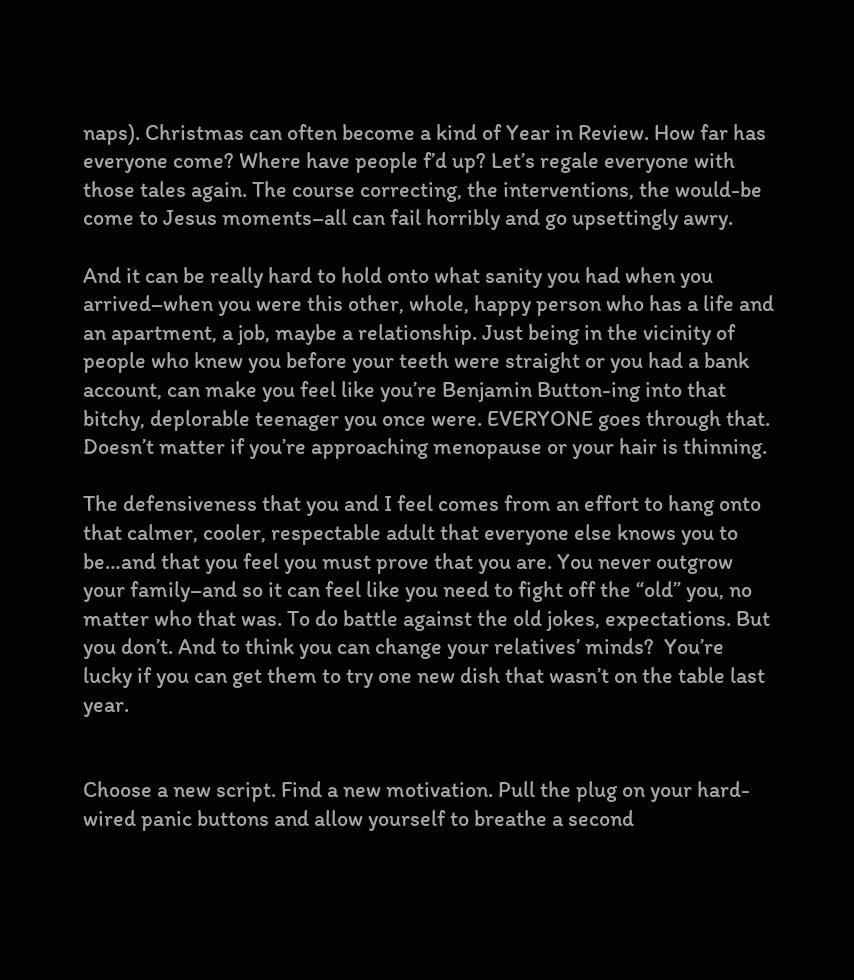naps). Christmas can often become a kind of Year in Review. How far has everyone come? Where have people f’d up? Let’s regale everyone with those tales again. The course correcting, the interventions, the would-be come to Jesus moments–all can fail horribly and go upsettingly awry.

And it can be really hard to hold onto what sanity you had when you arrived–when you were this other, whole, happy person who has a life and an apartment, a job, maybe a relationship. Just being in the vicinity of people who knew you before your teeth were straight or you had a bank account, can make you feel like you’re Benjamin Button-ing into that bitchy, deplorable teenager you once were. EVERYONE goes through that. Doesn’t matter if you’re approaching menopause or your hair is thinning.

The defensiveness that you and I feel comes from an effort to hang onto that calmer, cooler, respectable adult that everyone else knows you to be…and that you feel you must prove that you are. You never outgrow your family–and so it can feel like you need to fight off the “old” you, no matter who that was. To do battle against the old jokes, expectations. But you don’t. And to think you can change your relatives’ minds?  You’re lucky if you can get them to try one new dish that wasn’t on the table last year.


Choose a new script. Find a new motivation. Pull the plug on your hard-wired panic buttons and allow yourself to breathe a second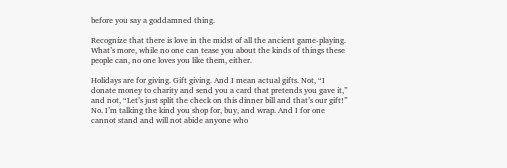before you say a goddamned thing.

Recognize that there is love in the midst of all the ancient game-playing. What’s more, while no one can tease you about the kinds of things these people can, no one loves you like them, either.

Holidays are for giving. Gift giving. And I mean actual gifts. Not, “I donate money to charity and send you a card that pretends you gave it,” and not, “Let’s just split the check on this dinner bill and that’s our gift!” No. I’m talking the kind you shop for, buy, and wrap. And I for one cannot stand and will not abide anyone who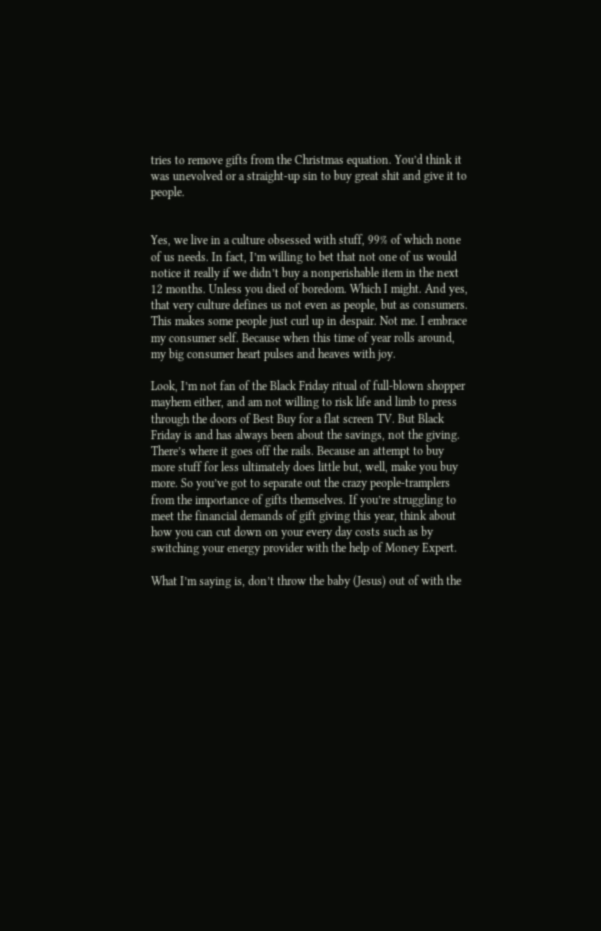tries to remove gifts from the Christmas equation. You’d think it was unevolved or a straight-up sin to buy great shit and give it to people.


Yes, we live in a culture obsessed with stuff, 99% of which none of us needs. In fact, I’m willing to bet that not one of us would notice it really if we didn’t buy a nonperishable item in the next 12 months. Unless you died of boredom. Which I might. And yes, that very culture defines us not even as people, but as consumers. This makes some people just curl up in despair. Not me. I embrace my consumer self. Because when this time of year rolls around, my big consumer heart pulses and heaves with joy.

Look, I’m not fan of the Black Friday ritual of full-blown shopper mayhem either, and am not willing to risk life and limb to press through the doors of Best Buy for a flat screen TV. But Black Friday is and has always been about the savings, not the giving. There’s where it goes off the rails. Because an attempt to buy more stuff for less ultimately does little but, well, make you buy more. So you’ve got to separate out the crazy people-tramplers from the importance of gifts themselves. If you’re struggling to meet the financial demands of gift giving this year, think about how you can cut down on your every day costs such as by switching your energy provider with the help of Money Expert.

What I’m saying is, don’t throw the baby (Jesus) out of with the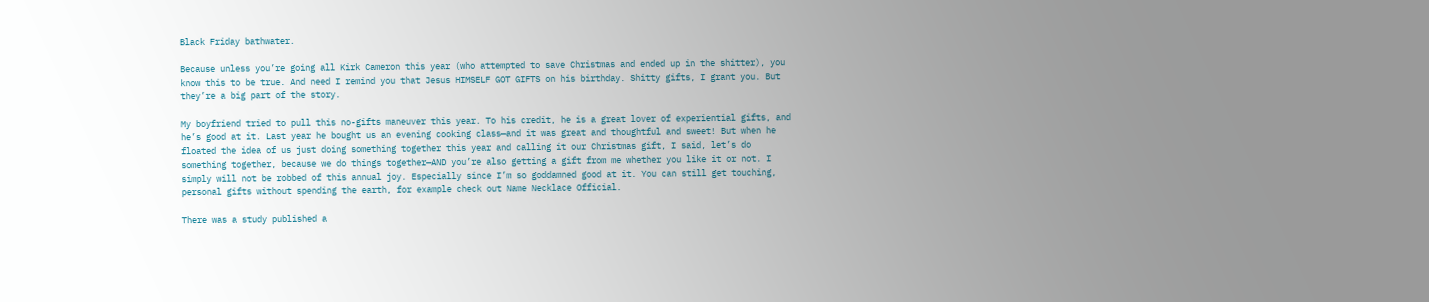Black Friday bathwater.

Because unless you’re going all Kirk Cameron this year (who attempted to save Christmas and ended up in the shitter), you know this to be true. And need I remind you that Jesus HIMSELF GOT GIFTS on his birthday. Shitty gifts, I grant you. But they’re a big part of the story.

My boyfriend tried to pull this no-gifts maneuver this year. To his credit, he is a great lover of experiential gifts, and he’s good at it. Last year he bought us an evening cooking class—and it was great and thoughtful and sweet! But when he floated the idea of us just doing something together this year and calling it our Christmas gift, I said, let’s do something together, because we do things together—AND you’re also getting a gift from me whether you like it or not. I simply will not be robbed of this annual joy. Especially since I’m so goddamned good at it. You can still get touching, personal gifts without spending the earth, for example check out Name Necklace Official.

There was a study published a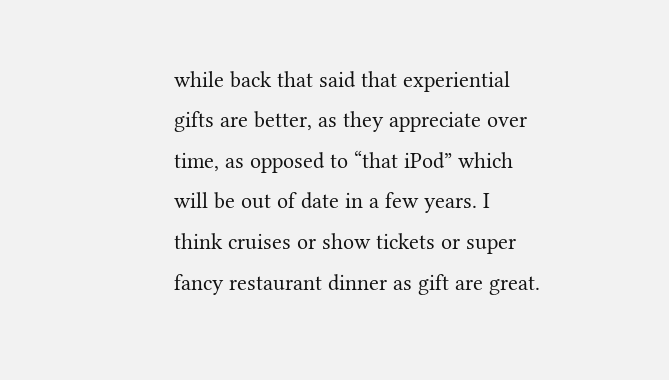while back that said that experiential gifts are better, as they appreciate over time, as opposed to “that iPod” which will be out of date in a few years. I think cruises or show tickets or super fancy restaurant dinner as gift are great.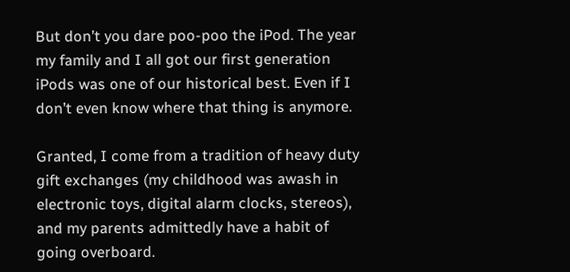But don’t you dare poo-poo the iPod. The year my family and I all got our first generation iPods was one of our historical best. Even if I don’t even know where that thing is anymore.

Granted, I come from a tradition of heavy duty gift exchanges (my childhood was awash in electronic toys, digital alarm clocks, stereos), and my parents admittedly have a habit of going overboard.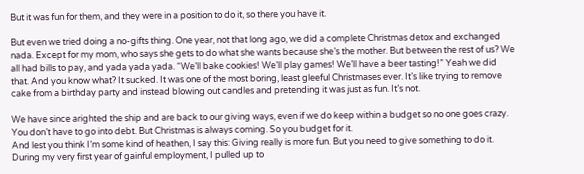But it was fun for them, and they were in a position to do it, so there you have it.

But even we tried doing a no-gifts thing. One year, not that long ago, we did a complete Christmas detox and exchanged nada. Except for my mom, who says she gets to do what she wants because she’s the mother. But between the rest of us? We all had bills to pay, and yada yada yada. “We’ll bake cookies! We’ll play games! We’ll have a beer tasting!” Yeah we did that. And you know what? It sucked. It was one of the most boring, least gleeful Christmases ever. It’s like trying to remove cake from a birthday party and instead blowing out candles and pretending it was just as fun. It’s not.

We have since arighted the ship and are back to our giving ways, even if we do keep within a budget so no one goes crazy. You don’t have to go into debt. But Christmas is always coming. So you budget for it.
And lest you think I’m some kind of heathen, I say this: Giving really is more fun. But you need to give something to do it. During my very first year of gainful employment, I pulled up to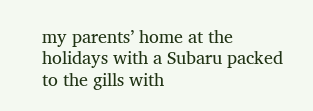my parents’ home at the holidays with a Subaru packed to the gills with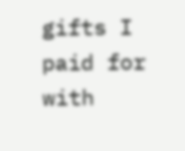gifts I paid for with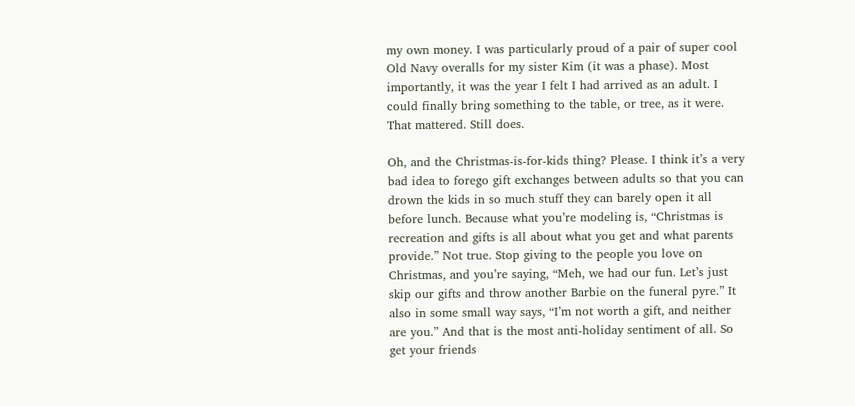my own money. I was particularly proud of a pair of super cool Old Navy overalls for my sister Kim (it was a phase). Most importantly, it was the year I felt I had arrived as an adult. I could finally bring something to the table, or tree, as it were. That mattered. Still does.

Oh, and the Christmas-is-for-kids thing? Please. I think it’s a very bad idea to forego gift exchanges between adults so that you can drown the kids in so much stuff they can barely open it all before lunch. Because what you’re modeling is, “Christmas is recreation and gifts is all about what you get and what parents provide.” Not true. Stop giving to the people you love on Christmas, and you’re saying, “Meh, we had our fun. Let’s just skip our gifts and throw another Barbie on the funeral pyre.” It also in some small way says, “I’m not worth a gift, and neither are you.” And that is the most anti-holiday sentiment of all. So get your friends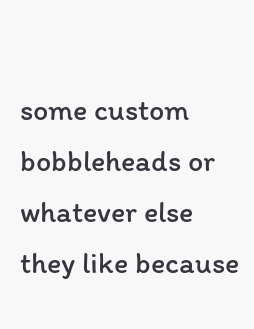some custom bobbleheads or whatever else they like because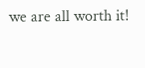we are all worth it!